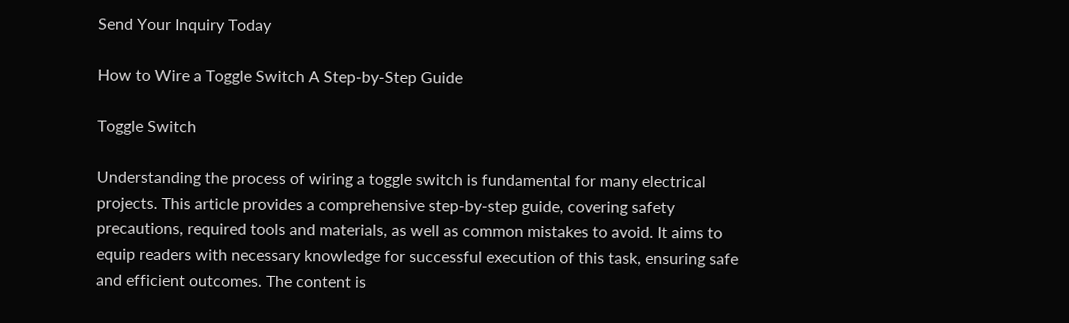Send Your Inquiry Today

How to Wire a Toggle Switch A Step-by-Step Guide

Toggle Switch

Understanding the process of wiring a toggle switch is fundamental for many electrical projects. This article provides a comprehensive step-by-step guide, covering safety precautions, required tools and materials, as well as common mistakes to avoid. It aims to equip readers with necessary knowledge for successful execution of this task, ensuring safe and efficient outcomes. The content is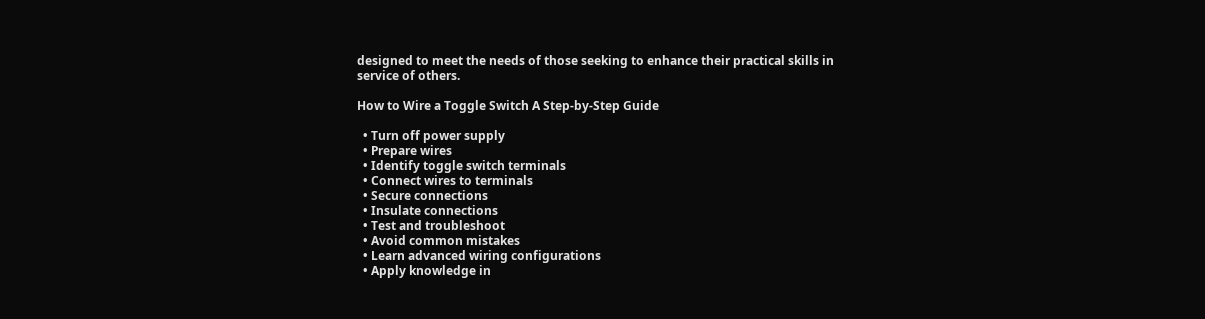designed to meet the needs of those seeking to enhance their practical skills in service of others.

How to Wire a Toggle Switch A Step-by-Step Guide

  • Turn off power supply
  • Prepare wires
  • Identify toggle switch terminals
  • Connect wires to terminals
  • Secure connections
  • Insulate connections
  • Test and troubleshoot
  • Avoid common mistakes
  • Learn advanced wiring configurations
  • Apply knowledge in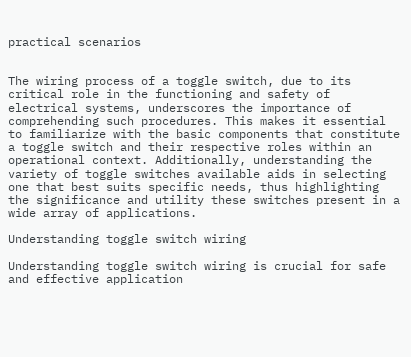practical scenarios


The wiring process of a toggle switch, due to its critical role in the functioning and safety of electrical systems, underscores the importance of comprehending such procedures. This makes it essential to familiarize with the basic components that constitute a toggle switch and their respective roles within an operational context. Additionally, understanding the variety of toggle switches available aids in selecting one that best suits specific needs, thus highlighting the significance and utility these switches present in a wide array of applications.

Understanding toggle switch wiring

Understanding toggle switch wiring is crucial for safe and effective application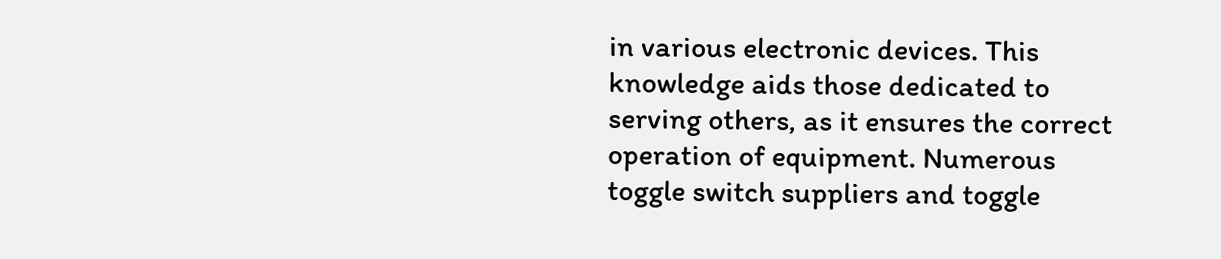in various electronic devices. This knowledge aids those dedicated to serving others, as it ensures the correct operation of equipment. Numerous toggle switch suppliers and toggle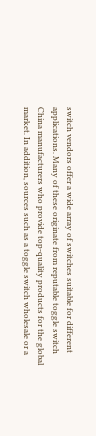switch vendors offer a wide array of switches suitable for different applications. Many of these originate from reputable toggle switch China manufacturers who provide top-quality products for the global market. In addition, sources such as a toggle switch wholesale or a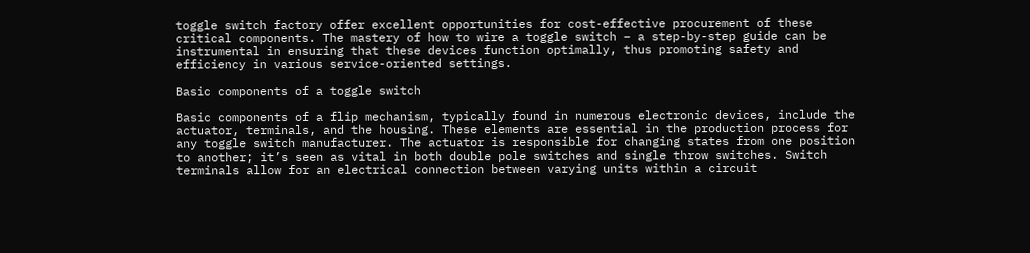toggle switch factory offer excellent opportunities for cost-effective procurement of these critical components. The mastery of how to wire a toggle switch – a step-by-step guide can be instrumental in ensuring that these devices function optimally, thus promoting safety and efficiency in various service-oriented settings.

Basic components of a toggle switch

Basic components of a flip mechanism, typically found in numerous electronic devices, include the actuator, terminals, and the housing. These elements are essential in the production process for any toggle switch manufacturer. The actuator is responsible for changing states from one position to another; it’s seen as vital in both double pole switches and single throw switches. Switch terminals allow for an electrical connection between varying units within a circuit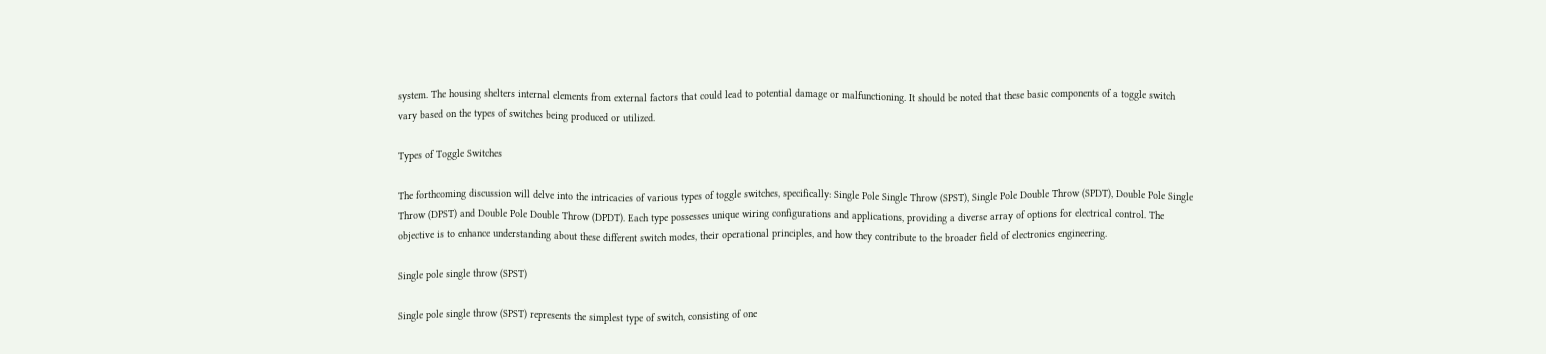system. The housing shelters internal elements from external factors that could lead to potential damage or malfunctioning. It should be noted that these basic components of a toggle switch vary based on the types of switches being produced or utilized.

Types of Toggle Switches

The forthcoming discussion will delve into the intricacies of various types of toggle switches, specifically: Single Pole Single Throw (SPST), Single Pole Double Throw (SPDT), Double Pole Single Throw (DPST) and Double Pole Double Throw (DPDT). Each type possesses unique wiring configurations and applications, providing a diverse array of options for electrical control. The objective is to enhance understanding about these different switch modes, their operational principles, and how they contribute to the broader field of electronics engineering.

Single pole single throw (SPST)

Single pole single throw (SPST) represents the simplest type of switch, consisting of one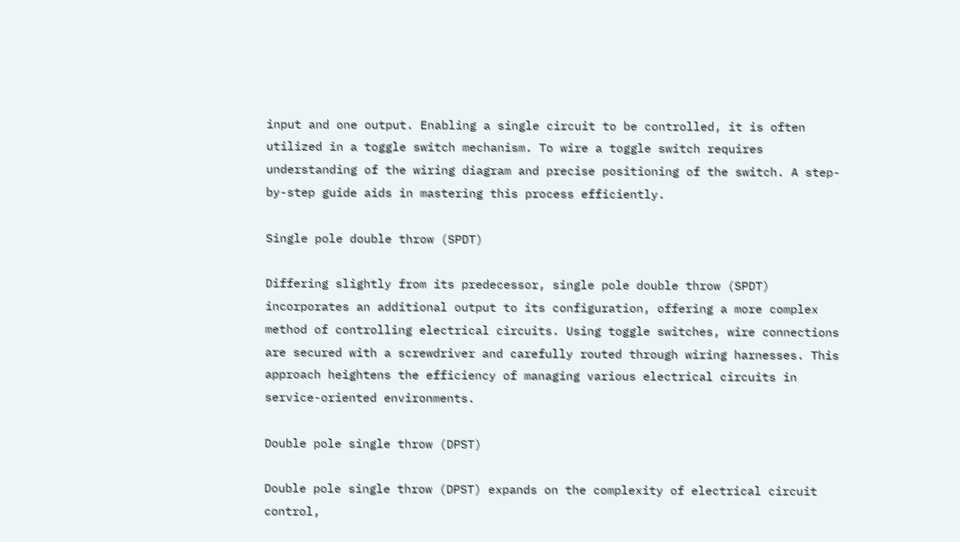input and one output. Enabling a single circuit to be controlled, it is often utilized in a toggle switch mechanism. To wire a toggle switch requires understanding of the wiring diagram and precise positioning of the switch. A step-by-step guide aids in mastering this process efficiently.

Single pole double throw (SPDT)

Differing slightly from its predecessor, single pole double throw (SPDT) incorporates an additional output to its configuration, offering a more complex method of controlling electrical circuits. Using toggle switches, wire connections are secured with a screwdriver and carefully routed through wiring harnesses. This approach heightens the efficiency of managing various electrical circuits in service-oriented environments.

Double pole single throw (DPST)

Double pole single throw (DPST) expands on the complexity of electrical circuit control,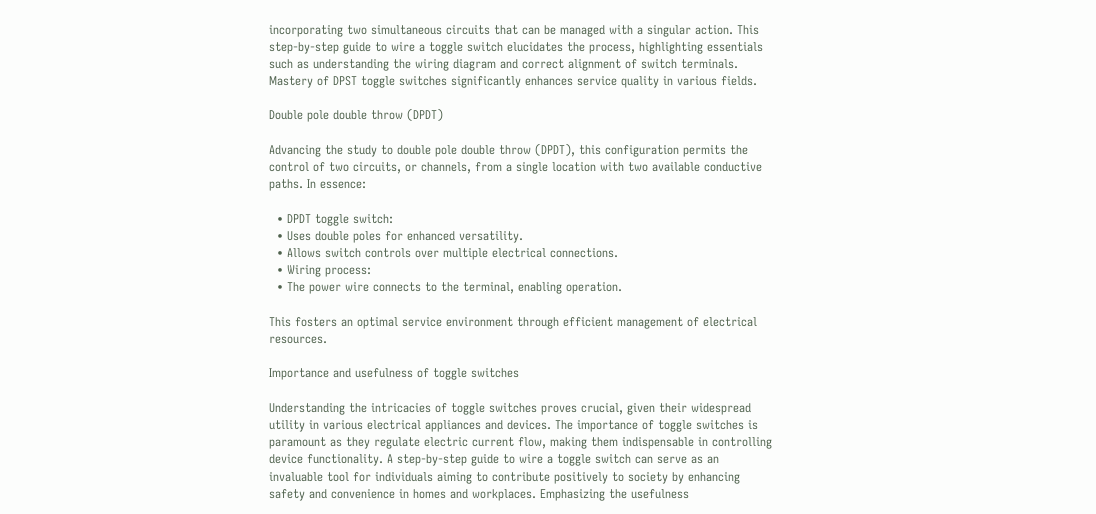incorporating two simultaneous circuits that can be managed with a singular action. This step-by-step guide to wire a toggle switch elucidates the process, highlighting essentials such as understanding the wiring diagram and correct alignment of switch terminals. Mastery of DPST toggle switches significantly enhances service quality in various fields.

Double pole double throw (DPDT)

Advancing the study to double pole double throw (DPDT), this configuration permits the control of two circuits, or channels, from a single location with two available conductive paths. In essence:

  • DPDT toggle switch:
  • Uses double poles for enhanced versatility.
  • Allows switch controls over multiple electrical connections.
  • Wiring process:
  • The power wire connects to the terminal, enabling operation.

This fosters an optimal service environment through efficient management of electrical resources.

Importance and usefulness of toggle switches

Understanding the intricacies of toggle switches proves crucial, given their widespread utility in various electrical appliances and devices. The importance of toggle switches is paramount as they regulate electric current flow, making them indispensable in controlling device functionality. A step-by-step guide to wire a toggle switch can serve as an invaluable tool for individuals aiming to contribute positively to society by enhancing safety and convenience in homes and workplaces. Emphasizing the usefulness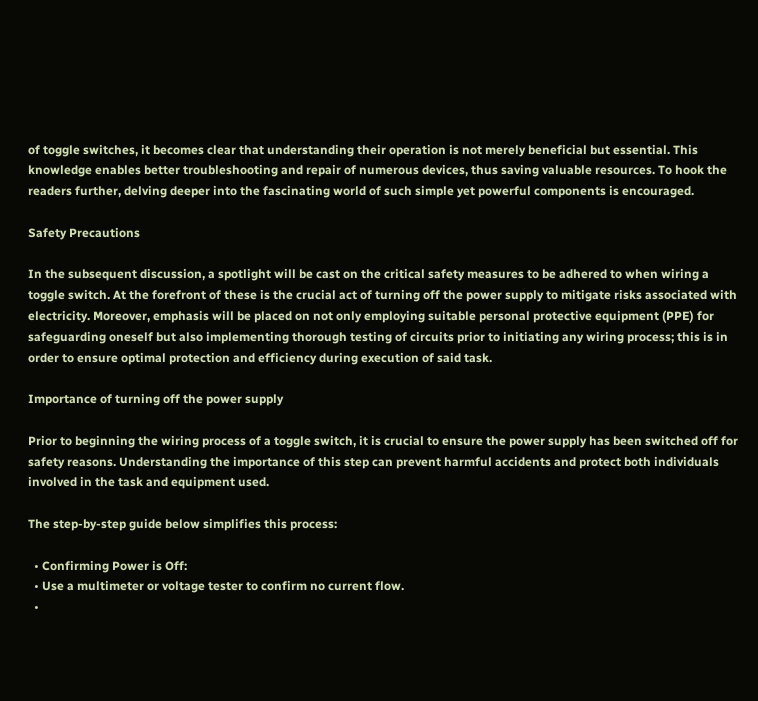of toggle switches, it becomes clear that understanding their operation is not merely beneficial but essential. This knowledge enables better troubleshooting and repair of numerous devices, thus saving valuable resources. To hook the readers further, delving deeper into the fascinating world of such simple yet powerful components is encouraged.

Safety Precautions

In the subsequent discussion, a spotlight will be cast on the critical safety measures to be adhered to when wiring a toggle switch. At the forefront of these is the crucial act of turning off the power supply to mitigate risks associated with electricity. Moreover, emphasis will be placed on not only employing suitable personal protective equipment (PPE) for safeguarding oneself but also implementing thorough testing of circuits prior to initiating any wiring process; this is in order to ensure optimal protection and efficiency during execution of said task.

Importance of turning off the power supply

Prior to beginning the wiring process of a toggle switch, it is crucial to ensure the power supply has been switched off for safety reasons. Understanding the importance of this step can prevent harmful accidents and protect both individuals involved in the task and equipment used.

The step-by-step guide below simplifies this process:

  • Confirming Power is Off:
  • Use a multimeter or voltage tester to confirm no current flow.
  •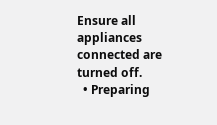Ensure all appliances connected are turned off.
  • Preparing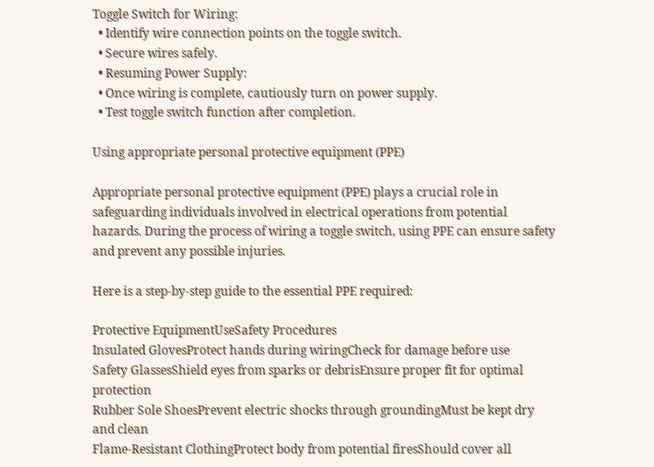Toggle Switch for Wiring:
  • Identify wire connection points on the toggle switch.
  • Secure wires safely.
  • Resuming Power Supply:
  • Once wiring is complete, cautiously turn on power supply.
  • Test toggle switch function after completion.

Using appropriate personal protective equipment (PPE)

Appropriate personal protective equipment (PPE) plays a crucial role in safeguarding individuals involved in electrical operations from potential hazards. During the process of wiring a toggle switch, using PPE can ensure safety and prevent any possible injuries.

Here is a step-by-step guide to the essential PPE required:

Protective EquipmentUseSafety Procedures
Insulated GlovesProtect hands during wiringCheck for damage before use
Safety GlassesShield eyes from sparks or debrisEnsure proper fit for optimal protection
Rubber Sole ShoesPrevent electric shocks through groundingMust be kept dry and clean
Flame-Resistant ClothingProtect body from potential firesShould cover all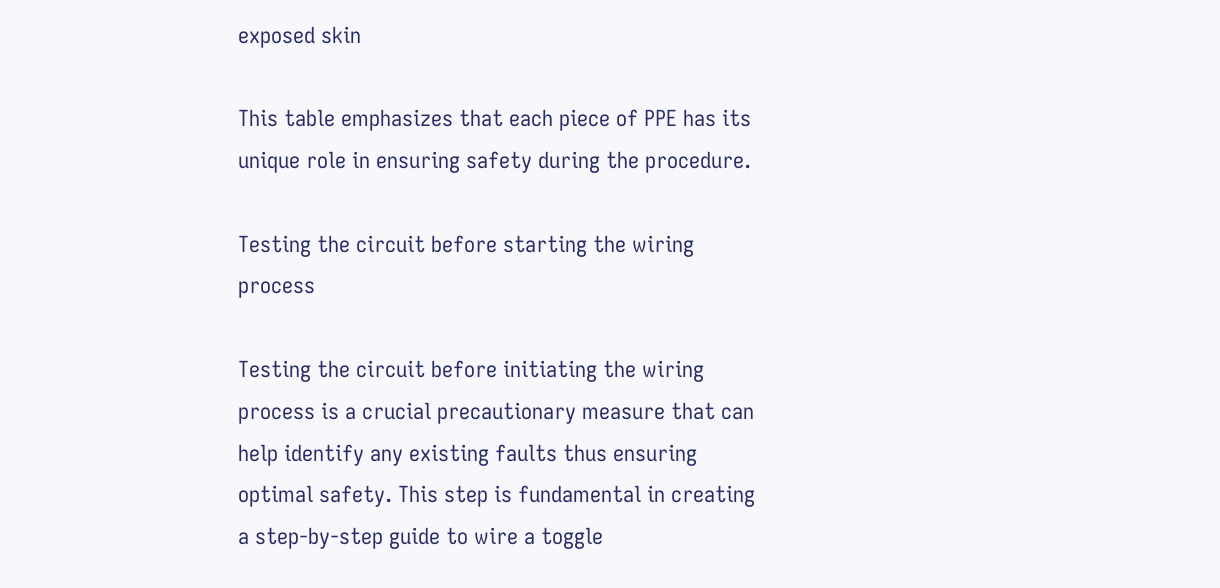exposed skin

This table emphasizes that each piece of PPE has its unique role in ensuring safety during the procedure.

Testing the circuit before starting the wiring process

Testing the circuit before initiating the wiring process is a crucial precautionary measure that can help identify any existing faults thus ensuring optimal safety. This step is fundamental in creating a step-by-step guide to wire a toggle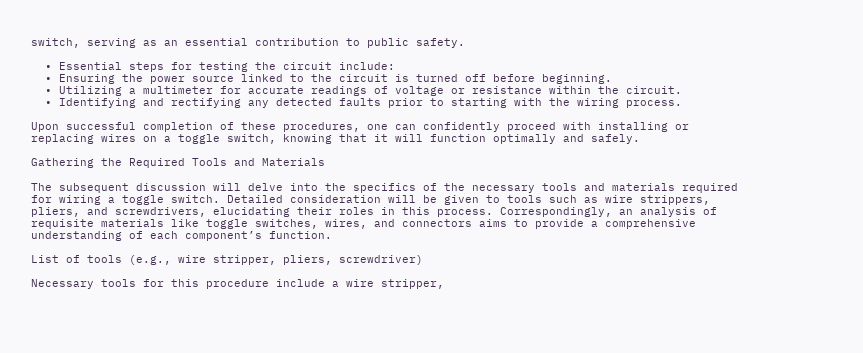switch, serving as an essential contribution to public safety.

  • Essential steps for testing the circuit include:
  • Ensuring the power source linked to the circuit is turned off before beginning.
  • Utilizing a multimeter for accurate readings of voltage or resistance within the circuit.
  • Identifying and rectifying any detected faults prior to starting with the wiring process.

Upon successful completion of these procedures, one can confidently proceed with installing or replacing wires on a toggle switch, knowing that it will function optimally and safely.

Gathering the Required Tools and Materials

The subsequent discussion will delve into the specifics of the necessary tools and materials required for wiring a toggle switch. Detailed consideration will be given to tools such as wire strippers, pliers, and screwdrivers, elucidating their roles in this process. Correspondingly, an analysis of requisite materials like toggle switches, wires, and connectors aims to provide a comprehensive understanding of each component’s function.

List of tools (e.g., wire stripper, pliers, screwdriver)

Necessary tools for this procedure include a wire stripper,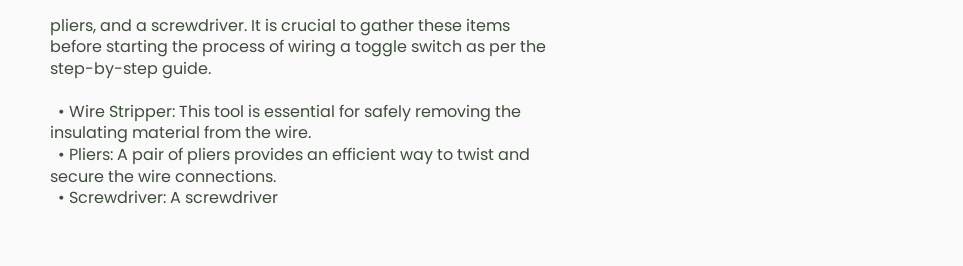pliers, and a screwdriver. It is crucial to gather these items before starting the process of wiring a toggle switch as per the step-by-step guide.

  • Wire Stripper: This tool is essential for safely removing the insulating material from the wire.
  • Pliers: A pair of pliers provides an efficient way to twist and secure the wire connections.
  • Screwdriver: A screwdriver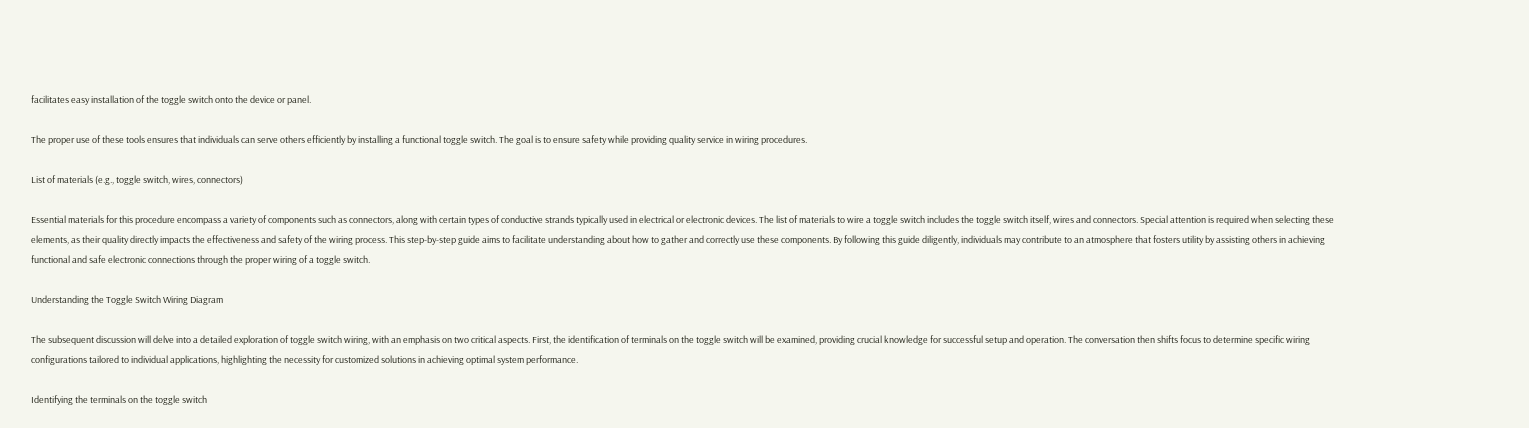facilitates easy installation of the toggle switch onto the device or panel.

The proper use of these tools ensures that individuals can serve others efficiently by installing a functional toggle switch. The goal is to ensure safety while providing quality service in wiring procedures.

List of materials (e.g., toggle switch, wires, connectors)

Essential materials for this procedure encompass a variety of components such as connectors, along with certain types of conductive strands typically used in electrical or electronic devices. The list of materials to wire a toggle switch includes the toggle switch itself, wires and connectors. Special attention is required when selecting these elements, as their quality directly impacts the effectiveness and safety of the wiring process. This step-by-step guide aims to facilitate understanding about how to gather and correctly use these components. By following this guide diligently, individuals may contribute to an atmosphere that fosters utility by assisting others in achieving functional and safe electronic connections through the proper wiring of a toggle switch.

Understanding the Toggle Switch Wiring Diagram

The subsequent discussion will delve into a detailed exploration of toggle switch wiring, with an emphasis on two critical aspects. First, the identification of terminals on the toggle switch will be examined, providing crucial knowledge for successful setup and operation. The conversation then shifts focus to determine specific wiring configurations tailored to individual applications, highlighting the necessity for customized solutions in achieving optimal system performance.

Identifying the terminals on the toggle switch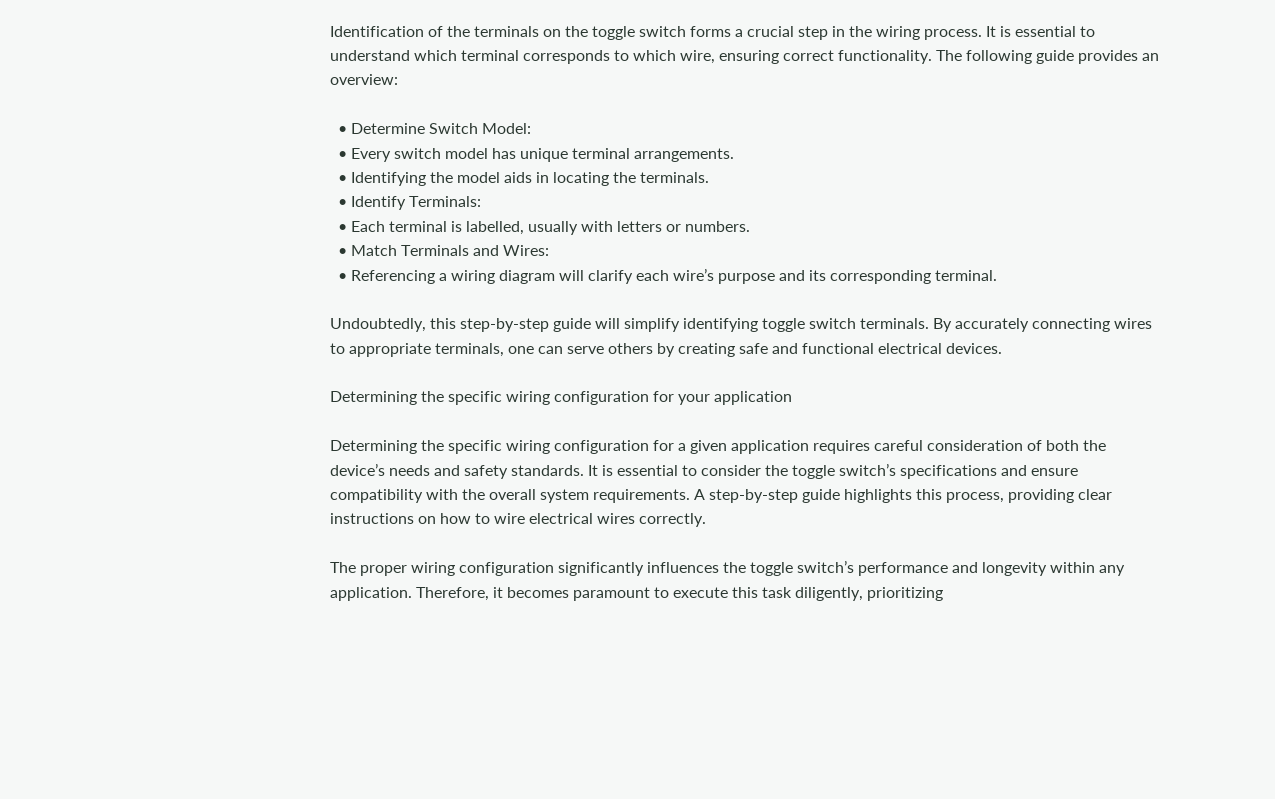Identification of the terminals on the toggle switch forms a crucial step in the wiring process. It is essential to understand which terminal corresponds to which wire, ensuring correct functionality. The following guide provides an overview:

  • Determine Switch Model:
  • Every switch model has unique terminal arrangements.
  • Identifying the model aids in locating the terminals.
  • Identify Terminals:
  • Each terminal is labelled, usually with letters or numbers.
  • Match Terminals and Wires:
  • Referencing a wiring diagram will clarify each wire’s purpose and its corresponding terminal.

Undoubtedly, this step-by-step guide will simplify identifying toggle switch terminals. By accurately connecting wires to appropriate terminals, one can serve others by creating safe and functional electrical devices.

Determining the specific wiring configuration for your application

Determining the specific wiring configuration for a given application requires careful consideration of both the device’s needs and safety standards. It is essential to consider the toggle switch’s specifications and ensure compatibility with the overall system requirements. A step-by-step guide highlights this process, providing clear instructions on how to wire electrical wires correctly.

The proper wiring configuration significantly influences the toggle switch’s performance and longevity within any application. Therefore, it becomes paramount to execute this task diligently, prioritizing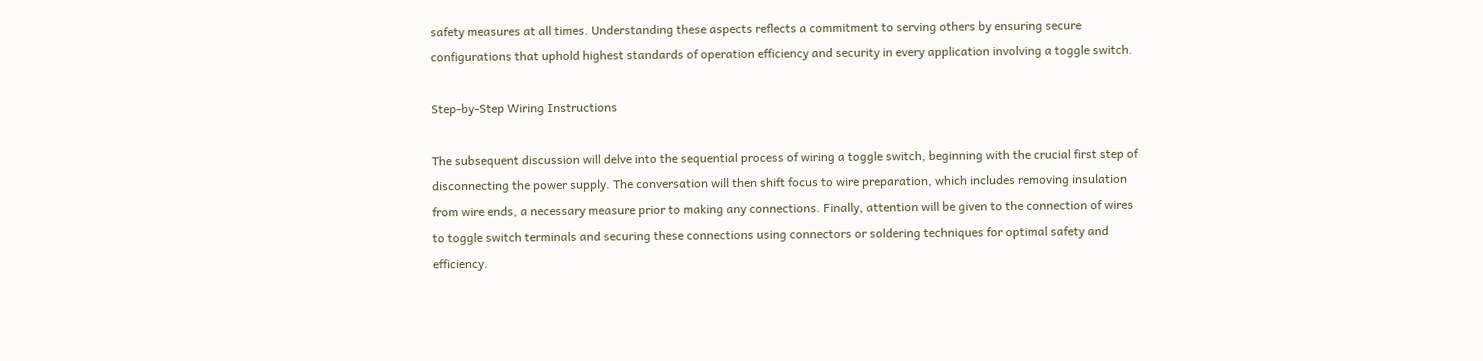safety measures at all times. Understanding these aspects reflects a commitment to serving others by ensuring secure configurations that uphold highest standards of operation efficiency and security in every application involving a toggle switch.

Step-by-Step Wiring Instructions

The subsequent discussion will delve into the sequential process of wiring a toggle switch, beginning with the crucial first step of disconnecting the power supply. The conversation will then shift focus to wire preparation, which includes removing insulation from wire ends, a necessary measure prior to making any connections. Finally, attention will be given to the connection of wires to toggle switch terminals and securing these connections using connectors or soldering techniques for optimal safety and efficiency.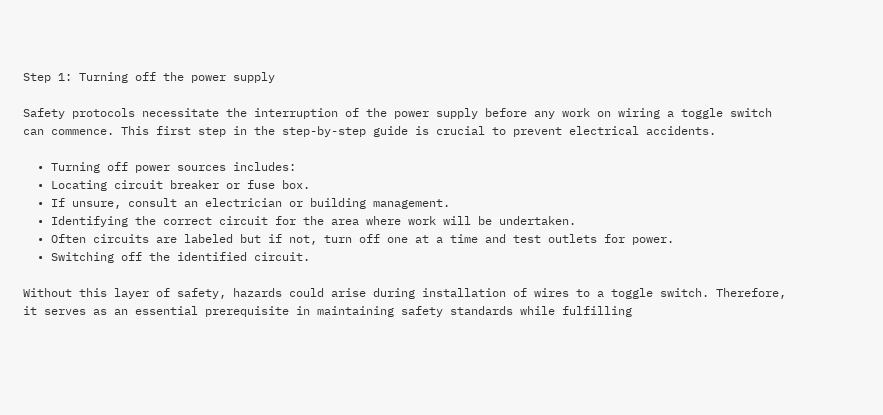Step 1: Turning off the power supply

Safety protocols necessitate the interruption of the power supply before any work on wiring a toggle switch can commence. This first step in the step-by-step guide is crucial to prevent electrical accidents.

  • Turning off power sources includes:
  • Locating circuit breaker or fuse box.
  • If unsure, consult an electrician or building management.
  • Identifying the correct circuit for the area where work will be undertaken.
  • Often circuits are labeled but if not, turn off one at a time and test outlets for power.
  • Switching off the identified circuit.

Without this layer of safety, hazards could arise during installation of wires to a toggle switch. Therefore, it serves as an essential prerequisite in maintaining safety standards while fulfilling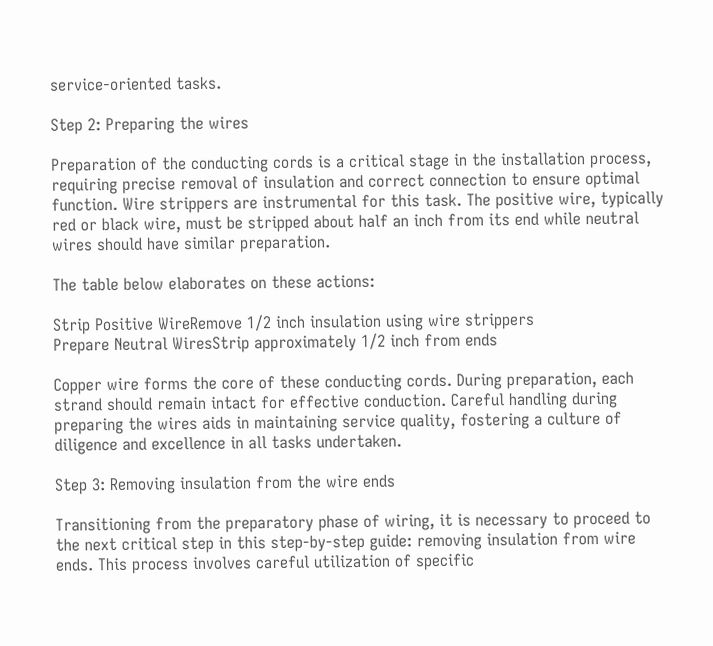service-oriented tasks.

Step 2: Preparing the wires

Preparation of the conducting cords is a critical stage in the installation process, requiring precise removal of insulation and correct connection to ensure optimal function. Wire strippers are instrumental for this task. The positive wire, typically red or black wire, must be stripped about half an inch from its end while neutral wires should have similar preparation.

The table below elaborates on these actions:

Strip Positive WireRemove 1/2 inch insulation using wire strippers
Prepare Neutral WiresStrip approximately 1/2 inch from ends

Copper wire forms the core of these conducting cords. During preparation, each strand should remain intact for effective conduction. Careful handling during preparing the wires aids in maintaining service quality, fostering a culture of diligence and excellence in all tasks undertaken.

Step 3: Removing insulation from the wire ends

Transitioning from the preparatory phase of wiring, it is necessary to proceed to the next critical step in this step-by-step guide: removing insulation from wire ends. This process involves careful utilization of specific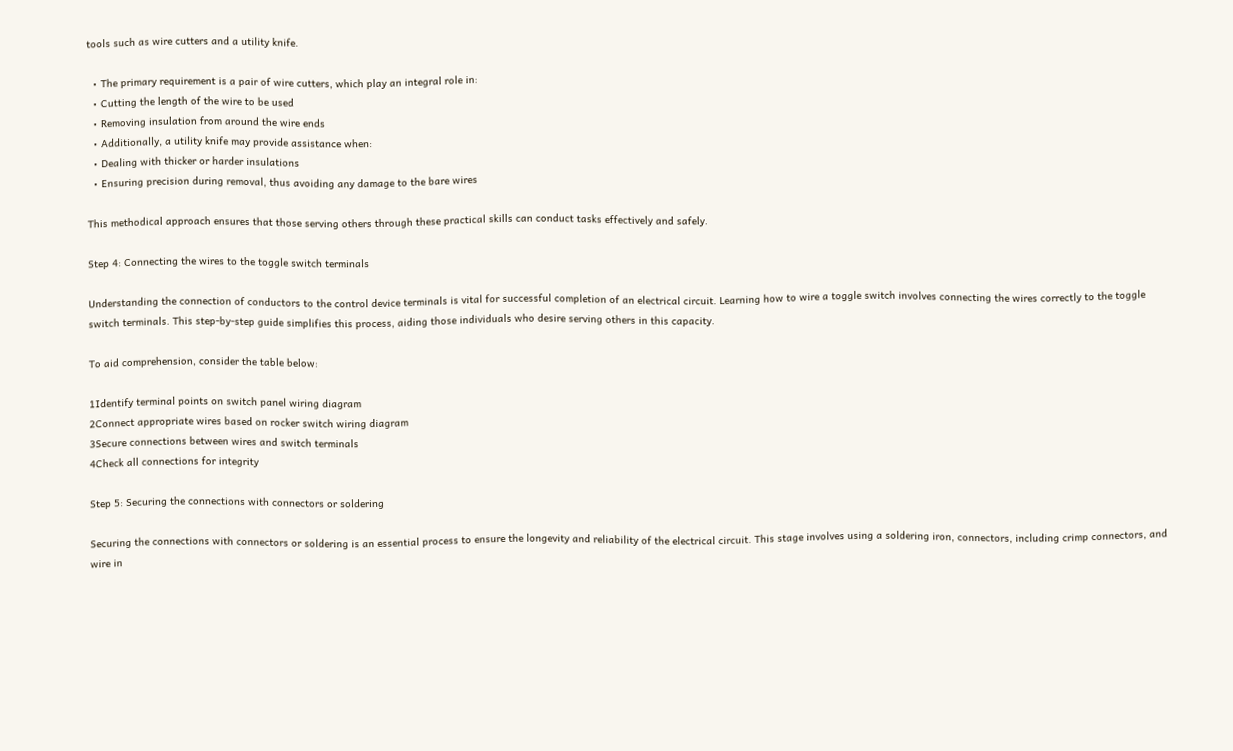tools such as wire cutters and a utility knife.

  • The primary requirement is a pair of wire cutters, which play an integral role in:
  • Cutting the length of the wire to be used
  • Removing insulation from around the wire ends
  • Additionally, a utility knife may provide assistance when:
  • Dealing with thicker or harder insulations
  • Ensuring precision during removal, thus avoiding any damage to the bare wires

This methodical approach ensures that those serving others through these practical skills can conduct tasks effectively and safely.

Step 4: Connecting the wires to the toggle switch terminals

Understanding the connection of conductors to the control device terminals is vital for successful completion of an electrical circuit. Learning how to wire a toggle switch involves connecting the wires correctly to the toggle switch terminals. This step-by-step guide simplifies this process, aiding those individuals who desire serving others in this capacity.

To aid comprehension, consider the table below:

1Identify terminal points on switch panel wiring diagram
2Connect appropriate wires based on rocker switch wiring diagram
3Secure connections between wires and switch terminals
4Check all connections for integrity

Step 5: Securing the connections with connectors or soldering

Securing the connections with connectors or soldering is an essential process to ensure the longevity and reliability of the electrical circuit. This stage involves using a soldering iron, connectors, including crimp connectors, and wire in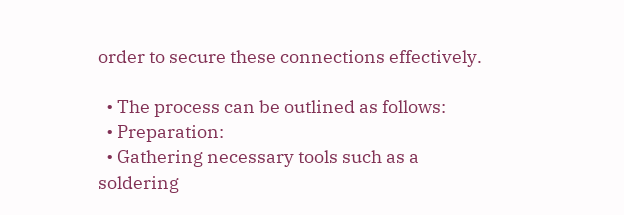order to secure these connections effectively.

  • The process can be outlined as follows:
  • Preparation:
  • Gathering necessary tools such as a soldering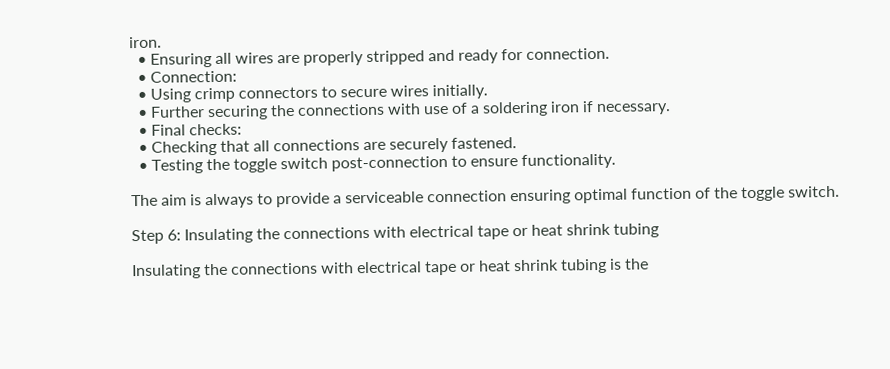iron.
  • Ensuring all wires are properly stripped and ready for connection.
  • Connection:
  • Using crimp connectors to secure wires initially.
  • Further securing the connections with use of a soldering iron if necessary.
  • Final checks:
  • Checking that all connections are securely fastened.
  • Testing the toggle switch post-connection to ensure functionality.

The aim is always to provide a serviceable connection ensuring optimal function of the toggle switch.

Step 6: Insulating the connections with electrical tape or heat shrink tubing

Insulating the connections with electrical tape or heat shrink tubing is the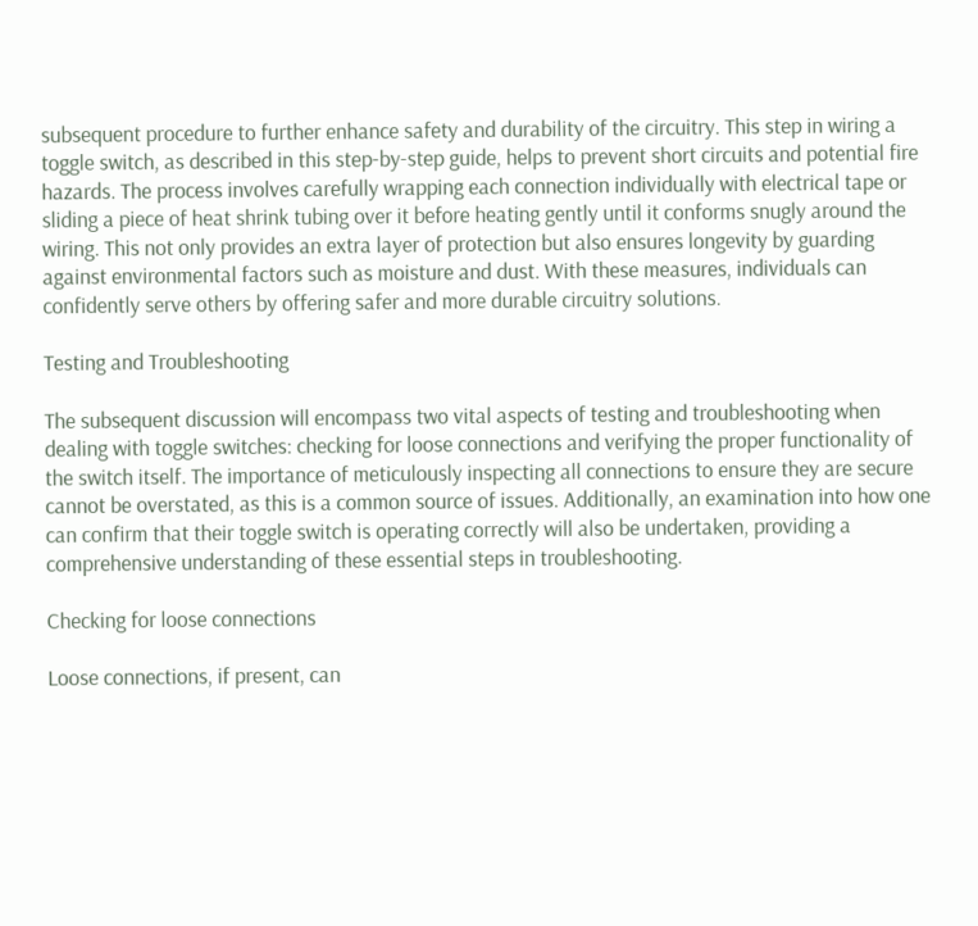subsequent procedure to further enhance safety and durability of the circuitry. This step in wiring a toggle switch, as described in this step-by-step guide, helps to prevent short circuits and potential fire hazards. The process involves carefully wrapping each connection individually with electrical tape or sliding a piece of heat shrink tubing over it before heating gently until it conforms snugly around the wiring. This not only provides an extra layer of protection but also ensures longevity by guarding against environmental factors such as moisture and dust. With these measures, individuals can confidently serve others by offering safer and more durable circuitry solutions.

Testing and Troubleshooting

The subsequent discussion will encompass two vital aspects of testing and troubleshooting when dealing with toggle switches: checking for loose connections and verifying the proper functionality of the switch itself. The importance of meticulously inspecting all connections to ensure they are secure cannot be overstated, as this is a common source of issues. Additionally, an examination into how one can confirm that their toggle switch is operating correctly will also be undertaken, providing a comprehensive understanding of these essential steps in troubleshooting.

Checking for loose connections

Loose connections, if present, can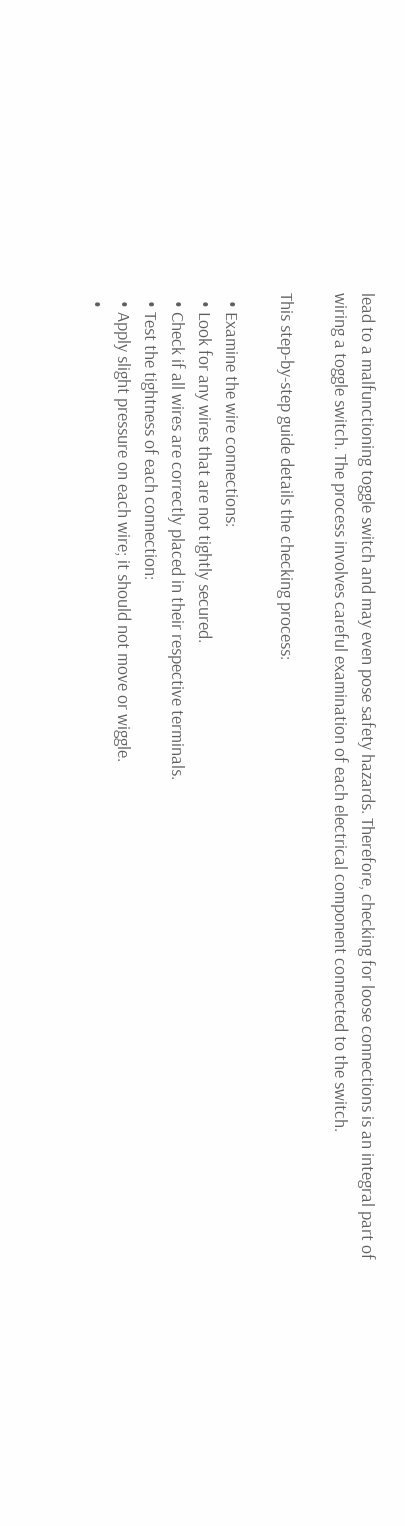lead to a malfunctioning toggle switch and may even pose safety hazards. Therefore, checking for loose connections is an integral part of wiring a toggle switch. The process involves careful examination of each electrical component connected to the switch.

This step-by-step guide details the checking process:

  • Examine the wire connections:
  • Look for any wires that are not tightly secured.
  • Check if all wires are correctly placed in their respective terminals.
  • Test the tightness of each connection:
  • Apply slight pressure on each wire; it should not move or wiggle.
  •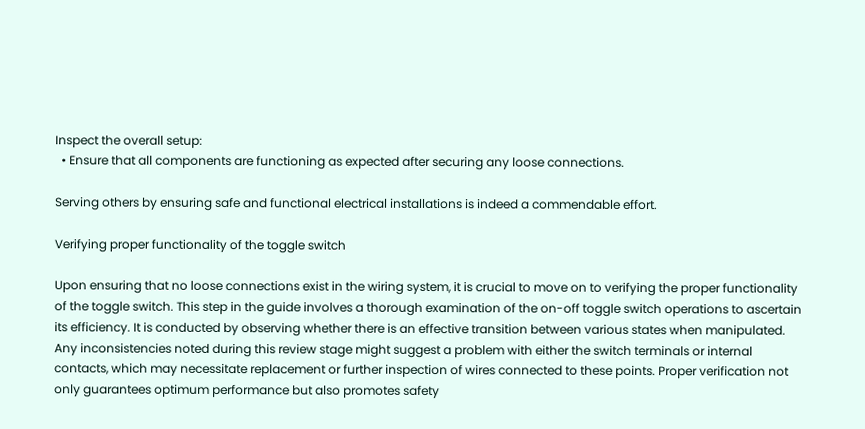Inspect the overall setup:
  • Ensure that all components are functioning as expected after securing any loose connections.

Serving others by ensuring safe and functional electrical installations is indeed a commendable effort.

Verifying proper functionality of the toggle switch

Upon ensuring that no loose connections exist in the wiring system, it is crucial to move on to verifying the proper functionality of the toggle switch. This step in the guide involves a thorough examination of the on-off toggle switch operations to ascertain its efficiency. It is conducted by observing whether there is an effective transition between various states when manipulated. Any inconsistencies noted during this review stage might suggest a problem with either the switch terminals or internal contacts, which may necessitate replacement or further inspection of wires connected to these points. Proper verification not only guarantees optimum performance but also promotes safety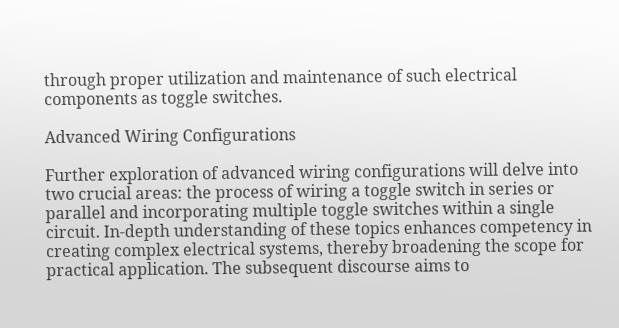through proper utilization and maintenance of such electrical components as toggle switches.

Advanced Wiring Configurations

Further exploration of advanced wiring configurations will delve into two crucial areas: the process of wiring a toggle switch in series or parallel and incorporating multiple toggle switches within a single circuit. In-depth understanding of these topics enhances competency in creating complex electrical systems, thereby broadening the scope for practical application. The subsequent discourse aims to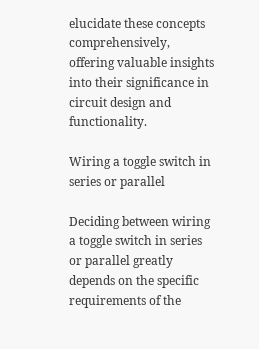elucidate these concepts comprehensively, offering valuable insights into their significance in circuit design and functionality.

Wiring a toggle switch in series or parallel

Deciding between wiring a toggle switch in series or parallel greatly depends on the specific requirements of the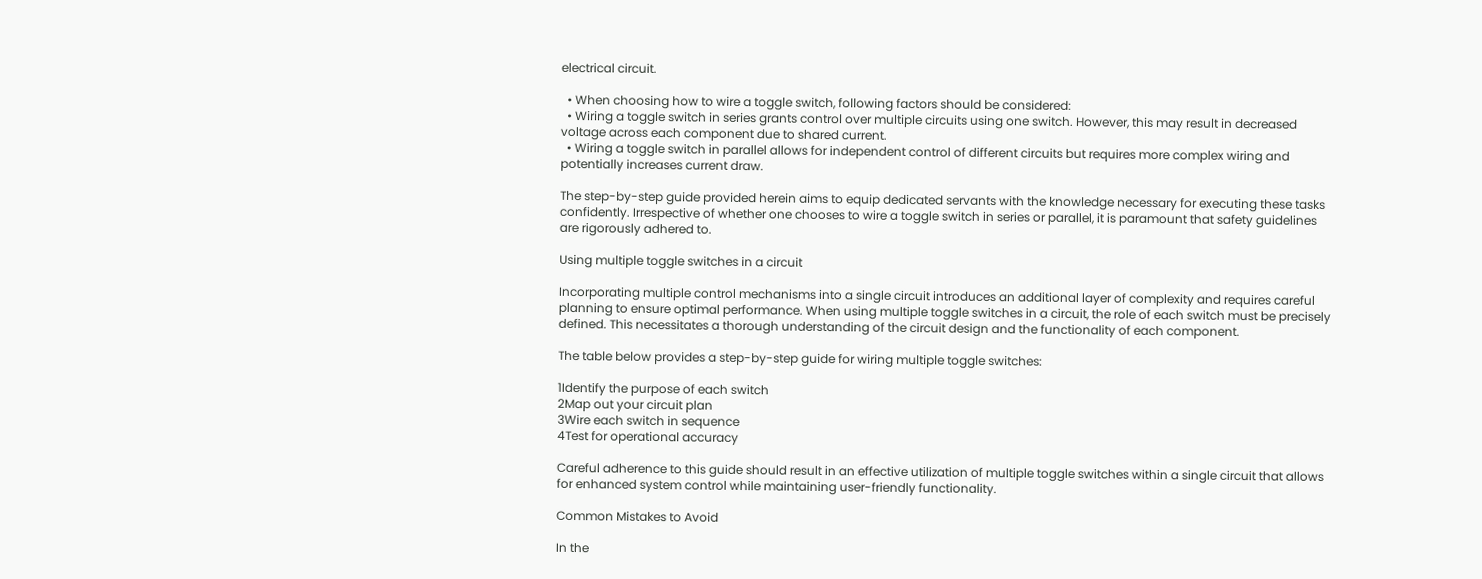electrical circuit.

  • When choosing how to wire a toggle switch, following factors should be considered:
  • Wiring a toggle switch in series grants control over multiple circuits using one switch. However, this may result in decreased voltage across each component due to shared current.
  • Wiring a toggle switch in parallel allows for independent control of different circuits but requires more complex wiring and potentially increases current draw.

The step-by-step guide provided herein aims to equip dedicated servants with the knowledge necessary for executing these tasks confidently. Irrespective of whether one chooses to wire a toggle switch in series or parallel, it is paramount that safety guidelines are rigorously adhered to.

Using multiple toggle switches in a circuit

Incorporating multiple control mechanisms into a single circuit introduces an additional layer of complexity and requires careful planning to ensure optimal performance. When using multiple toggle switches in a circuit, the role of each switch must be precisely defined. This necessitates a thorough understanding of the circuit design and the functionality of each component.

The table below provides a step-by-step guide for wiring multiple toggle switches:

1Identify the purpose of each switch
2Map out your circuit plan
3Wire each switch in sequence
4Test for operational accuracy

Careful adherence to this guide should result in an effective utilization of multiple toggle switches within a single circuit that allows for enhanced system control while maintaining user-friendly functionality.

Common Mistakes to Avoid

In the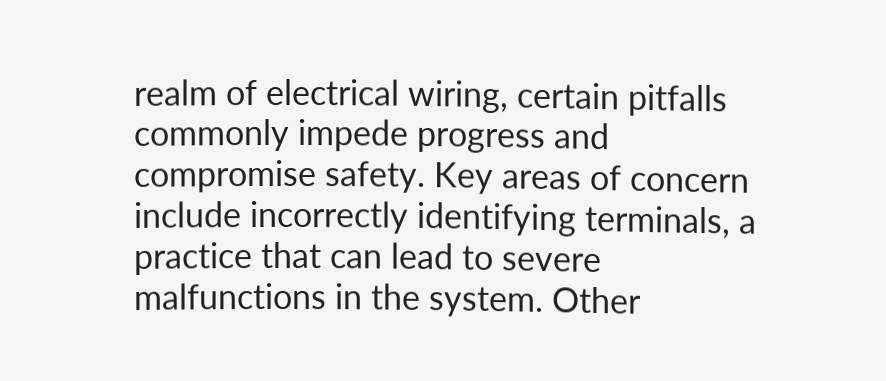realm of electrical wiring, certain pitfalls commonly impede progress and compromise safety. Key areas of concern include incorrectly identifying terminals, a practice that can lead to severe malfunctions in the system. Other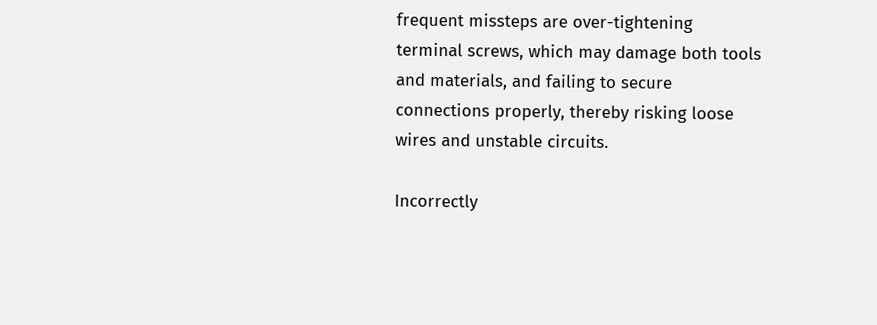frequent missteps are over-tightening terminal screws, which may damage both tools and materials, and failing to secure connections properly, thereby risking loose wires and unstable circuits.

Incorrectly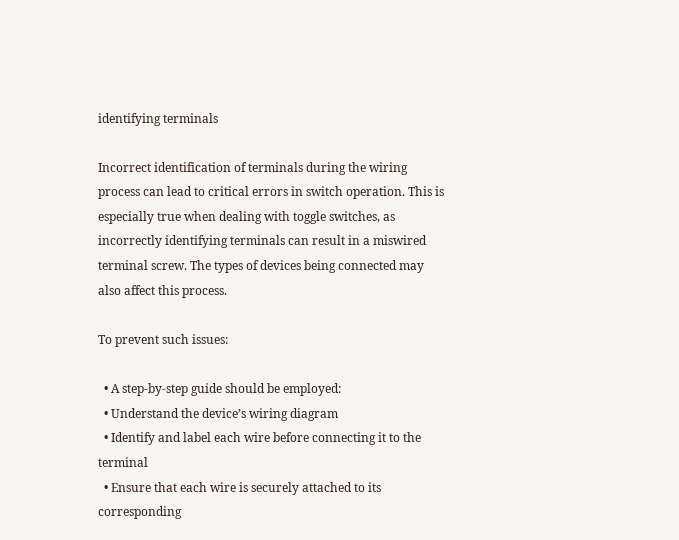identifying terminals

Incorrect identification of terminals during the wiring process can lead to critical errors in switch operation. This is especially true when dealing with toggle switches, as incorrectly identifying terminals can result in a miswired terminal screw. The types of devices being connected may also affect this process.

To prevent such issues:

  • A step-by-step guide should be employed:
  • Understand the device’s wiring diagram
  • Identify and label each wire before connecting it to the terminal
  • Ensure that each wire is securely attached to its corresponding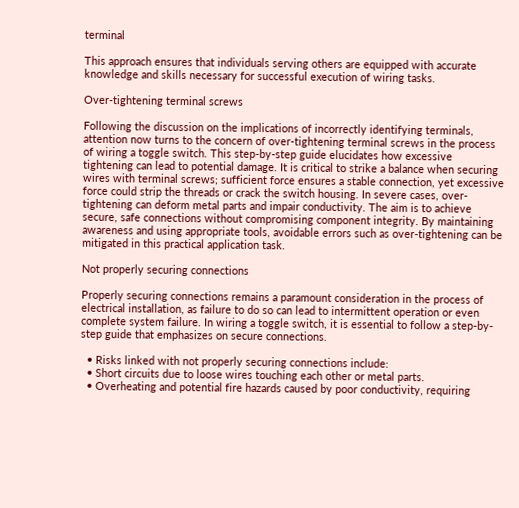terminal

This approach ensures that individuals serving others are equipped with accurate knowledge and skills necessary for successful execution of wiring tasks.

Over-tightening terminal screws

Following the discussion on the implications of incorrectly identifying terminals, attention now turns to the concern of over-tightening terminal screws in the process of wiring a toggle switch. This step-by-step guide elucidates how excessive tightening can lead to potential damage. It is critical to strike a balance when securing wires with terminal screws; sufficient force ensures a stable connection, yet excessive force could strip the threads or crack the switch housing. In severe cases, over-tightening can deform metal parts and impair conductivity. The aim is to achieve secure, safe connections without compromising component integrity. By maintaining awareness and using appropriate tools, avoidable errors such as over-tightening can be mitigated in this practical application task.

Not properly securing connections

Properly securing connections remains a paramount consideration in the process of electrical installation, as failure to do so can lead to intermittent operation or even complete system failure. In wiring a toggle switch, it is essential to follow a step-by-step guide that emphasizes on secure connections.

  • Risks linked with not properly securing connections include:
  • Short circuits due to loose wires touching each other or metal parts.
  • Overheating and potential fire hazards caused by poor conductivity, requiring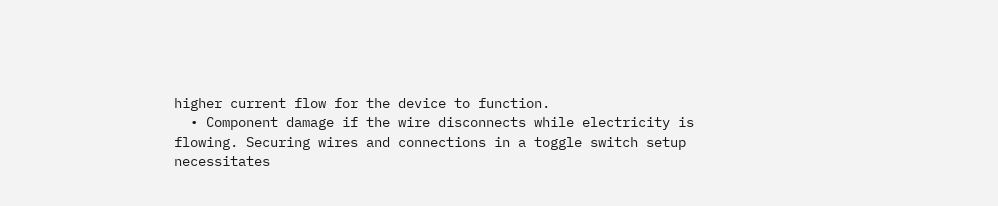higher current flow for the device to function.
  • Component damage if the wire disconnects while electricity is flowing. Securing wires and connections in a toggle switch setup necessitates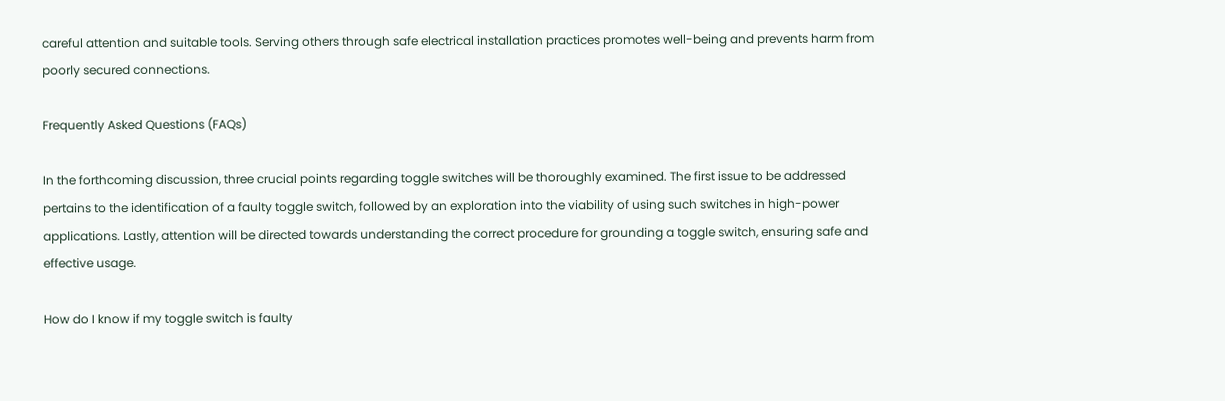careful attention and suitable tools. Serving others through safe electrical installation practices promotes well-being and prevents harm from poorly secured connections.

Frequently Asked Questions (FAQs)

In the forthcoming discussion, three crucial points regarding toggle switches will be thoroughly examined. The first issue to be addressed pertains to the identification of a faulty toggle switch, followed by an exploration into the viability of using such switches in high-power applications. Lastly, attention will be directed towards understanding the correct procedure for grounding a toggle switch, ensuring safe and effective usage.

How do I know if my toggle switch is faulty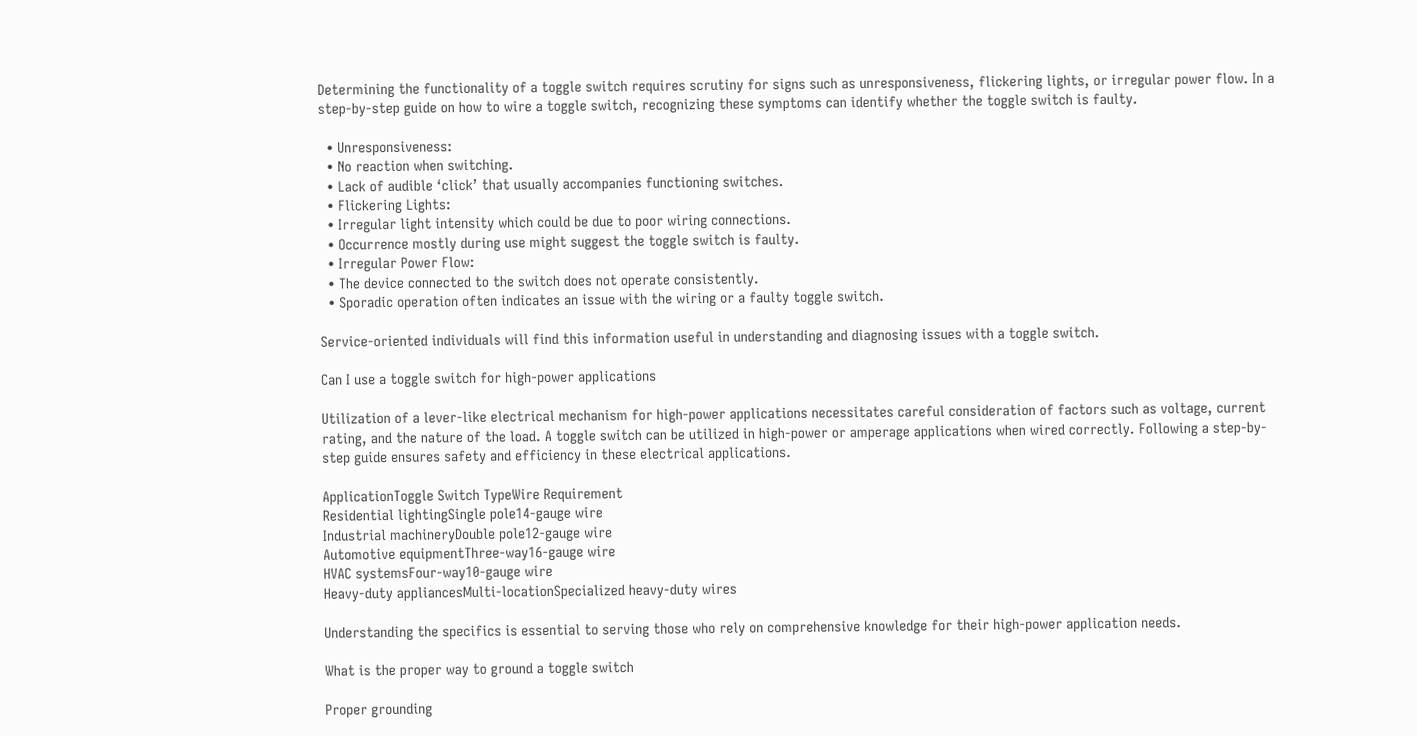Determining the functionality of a toggle switch requires scrutiny for signs such as unresponsiveness, flickering lights, or irregular power flow. In a step-by-step guide on how to wire a toggle switch, recognizing these symptoms can identify whether the toggle switch is faulty.

  • Unresponsiveness:
  • No reaction when switching.
  • Lack of audible ‘click’ that usually accompanies functioning switches.
  • Flickering Lights:
  • Irregular light intensity which could be due to poor wiring connections.
  • Occurrence mostly during use might suggest the toggle switch is faulty.
  • Irregular Power Flow:
  • The device connected to the switch does not operate consistently.
  • Sporadic operation often indicates an issue with the wiring or a faulty toggle switch.

Service-oriented individuals will find this information useful in understanding and diagnosing issues with a toggle switch.

Can I use a toggle switch for high-power applications

Utilization of a lever-like electrical mechanism for high-power applications necessitates careful consideration of factors such as voltage, current rating, and the nature of the load. A toggle switch can be utilized in high-power or amperage applications when wired correctly. Following a step-by-step guide ensures safety and efficiency in these electrical applications.

ApplicationToggle Switch TypeWire Requirement
Residential lightingSingle pole14-gauge wire
Industrial machineryDouble pole12-gauge wire
Automotive equipmentThree-way16-gauge wire
HVAC systemsFour-way10-gauge wire
Heavy-duty appliancesMulti-locationSpecialized heavy-duty wires

Understanding the specifics is essential to serving those who rely on comprehensive knowledge for their high-power application needs.

What is the proper way to ground a toggle switch

Proper grounding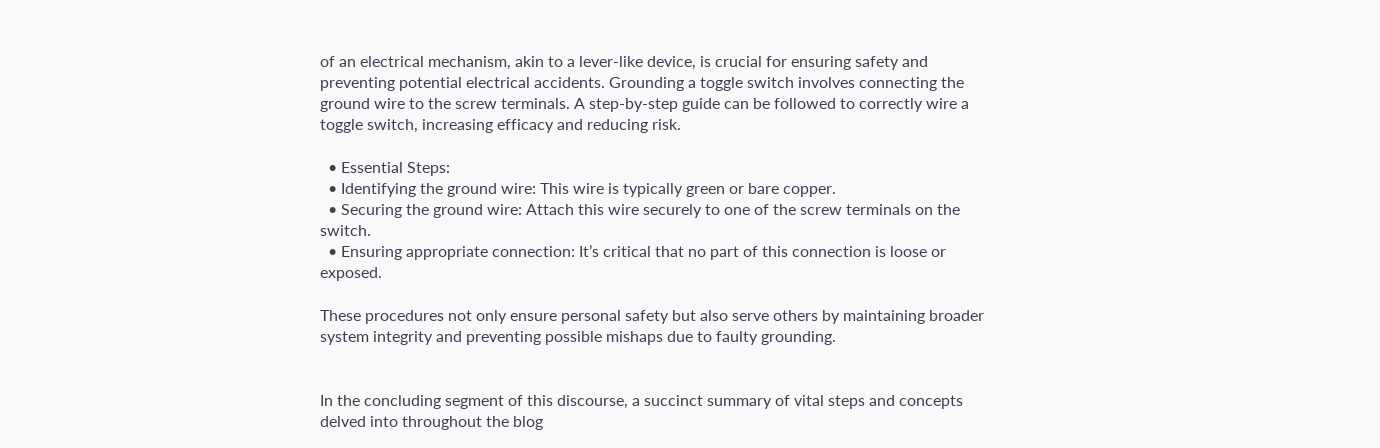of an electrical mechanism, akin to a lever-like device, is crucial for ensuring safety and preventing potential electrical accidents. Grounding a toggle switch involves connecting the ground wire to the screw terminals. A step-by-step guide can be followed to correctly wire a toggle switch, increasing efficacy and reducing risk.

  • Essential Steps:
  • Identifying the ground wire: This wire is typically green or bare copper.
  • Securing the ground wire: Attach this wire securely to one of the screw terminals on the switch.
  • Ensuring appropriate connection: It’s critical that no part of this connection is loose or exposed.

These procedures not only ensure personal safety but also serve others by maintaining broader system integrity and preventing possible mishaps due to faulty grounding.


In the concluding segment of this discourse, a succinct summary of vital steps and concepts delved into throughout the blog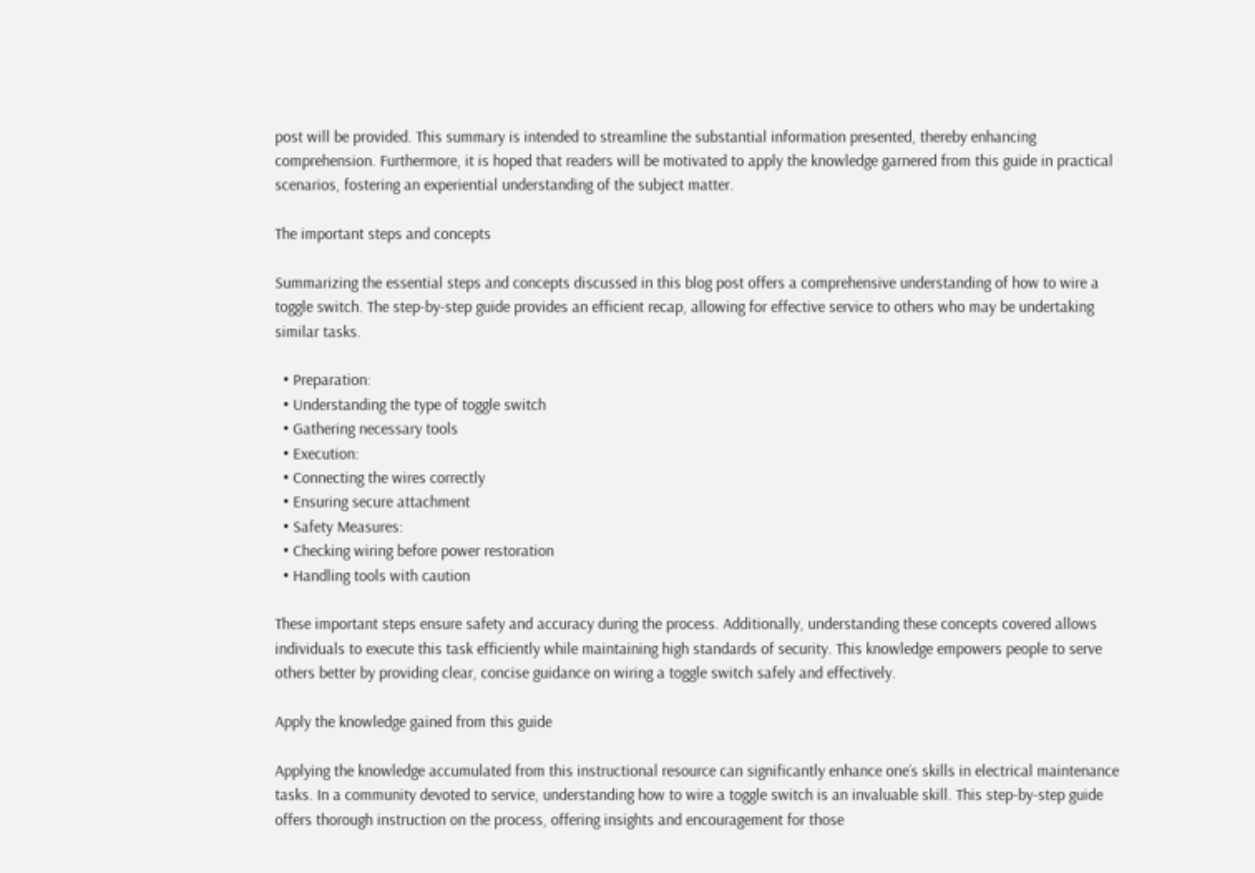post will be provided. This summary is intended to streamline the substantial information presented, thereby enhancing comprehension. Furthermore, it is hoped that readers will be motivated to apply the knowledge garnered from this guide in practical scenarios, fostering an experiential understanding of the subject matter.

The important steps and concepts

Summarizing the essential steps and concepts discussed in this blog post offers a comprehensive understanding of how to wire a toggle switch. The step-by-step guide provides an efficient recap, allowing for effective service to others who may be undertaking similar tasks.

  • Preparation:
  • Understanding the type of toggle switch
  • Gathering necessary tools
  • Execution:
  • Connecting the wires correctly
  • Ensuring secure attachment
  • Safety Measures:
  • Checking wiring before power restoration
  • Handling tools with caution

These important steps ensure safety and accuracy during the process. Additionally, understanding these concepts covered allows individuals to execute this task efficiently while maintaining high standards of security. This knowledge empowers people to serve others better by providing clear, concise guidance on wiring a toggle switch safely and effectively.

Apply the knowledge gained from this guide

Applying the knowledge accumulated from this instructional resource can significantly enhance one’s skills in electrical maintenance tasks. In a community devoted to service, understanding how to wire a toggle switch is an invaluable skill. This step-by-step guide offers thorough instruction on the process, offering insights and encouragement for those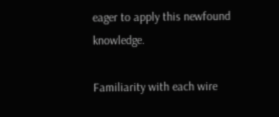eager to apply this newfound knowledge.

Familiarity with each wire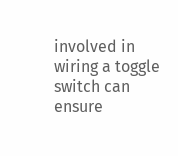involved in wiring a toggle switch can ensure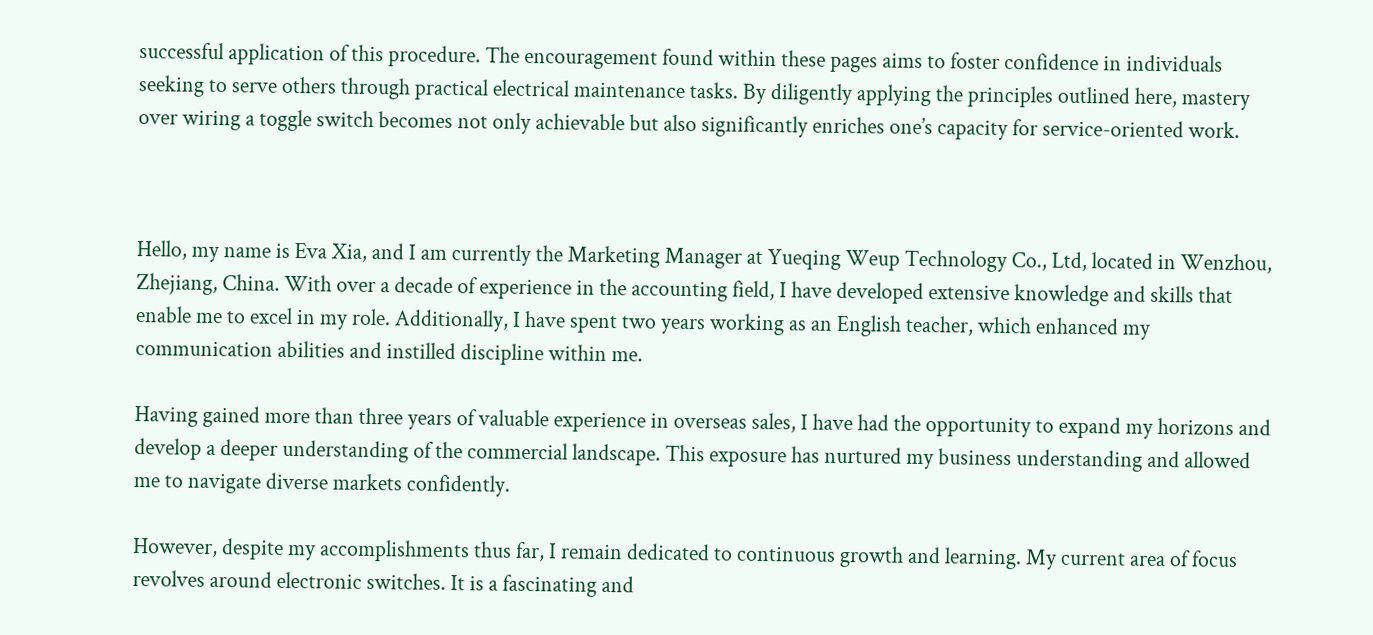successful application of this procedure. The encouragement found within these pages aims to foster confidence in individuals seeking to serve others through practical electrical maintenance tasks. By diligently applying the principles outlined here, mastery over wiring a toggle switch becomes not only achievable but also significantly enriches one’s capacity for service-oriented work.



Hello, my name is Eva Xia, and I am currently the Marketing Manager at Yueqing Weup Technology Co., Ltd, located in Wenzhou, Zhejiang, China. With over a decade of experience in the accounting field, I have developed extensive knowledge and skills that enable me to excel in my role. Additionally, I have spent two years working as an English teacher, which enhanced my communication abilities and instilled discipline within me.

Having gained more than three years of valuable experience in overseas sales, I have had the opportunity to expand my horizons and develop a deeper understanding of the commercial landscape. This exposure has nurtured my business understanding and allowed me to navigate diverse markets confidently.

However, despite my accomplishments thus far, I remain dedicated to continuous growth and learning. My current area of focus revolves around electronic switches. It is a fascinating and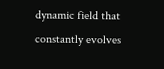dynamic field that constantly evolves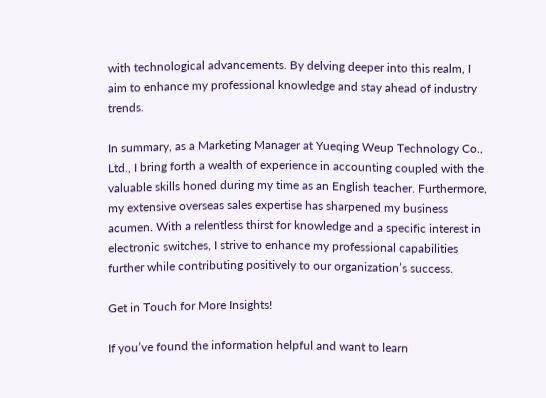with technological advancements. By delving deeper into this realm, I aim to enhance my professional knowledge and stay ahead of industry trends.

In summary, as a Marketing Manager at Yueqing Weup Technology Co., Ltd., I bring forth a wealth of experience in accounting coupled with the valuable skills honed during my time as an English teacher. Furthermore, my extensive overseas sales expertise has sharpened my business acumen. With a relentless thirst for knowledge and a specific interest in electronic switches, I strive to enhance my professional capabilities further while contributing positively to our organization’s success.

Get in Touch for More Insights!

If you’ve found the information helpful and want to learn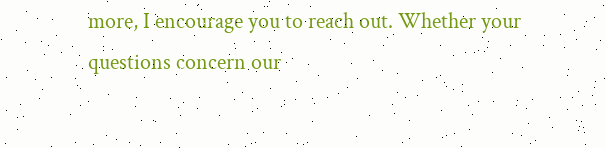more, I encourage you to reach out. Whether your questions concern our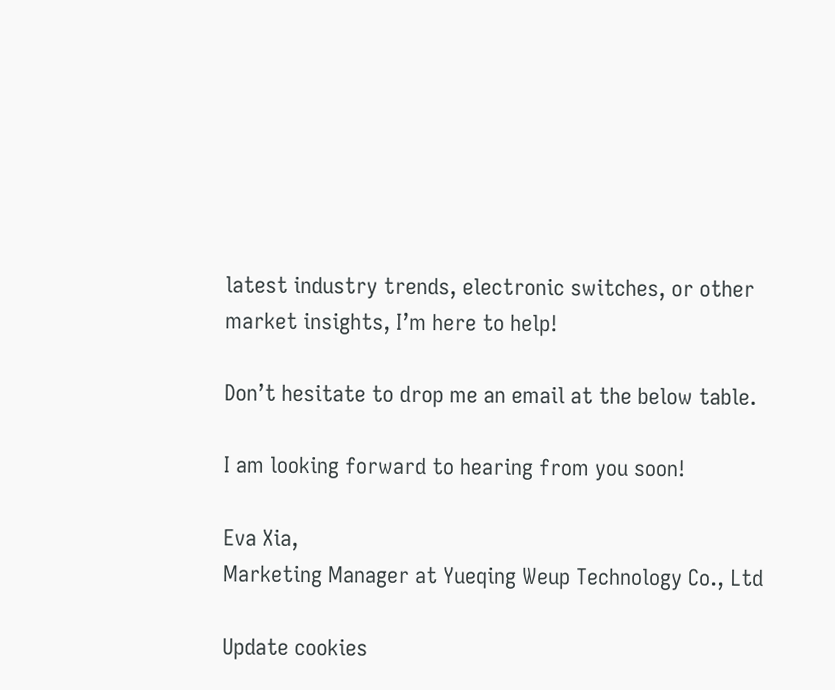latest industry trends, electronic switches, or other market insights, I’m here to help!

Don’t hesitate to drop me an email at the below table.

I am looking forward to hearing from you soon!

Eva Xia,
Marketing Manager at Yueqing Weup Technology Co., Ltd

Update cookies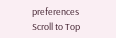preferences
Scroll to Top